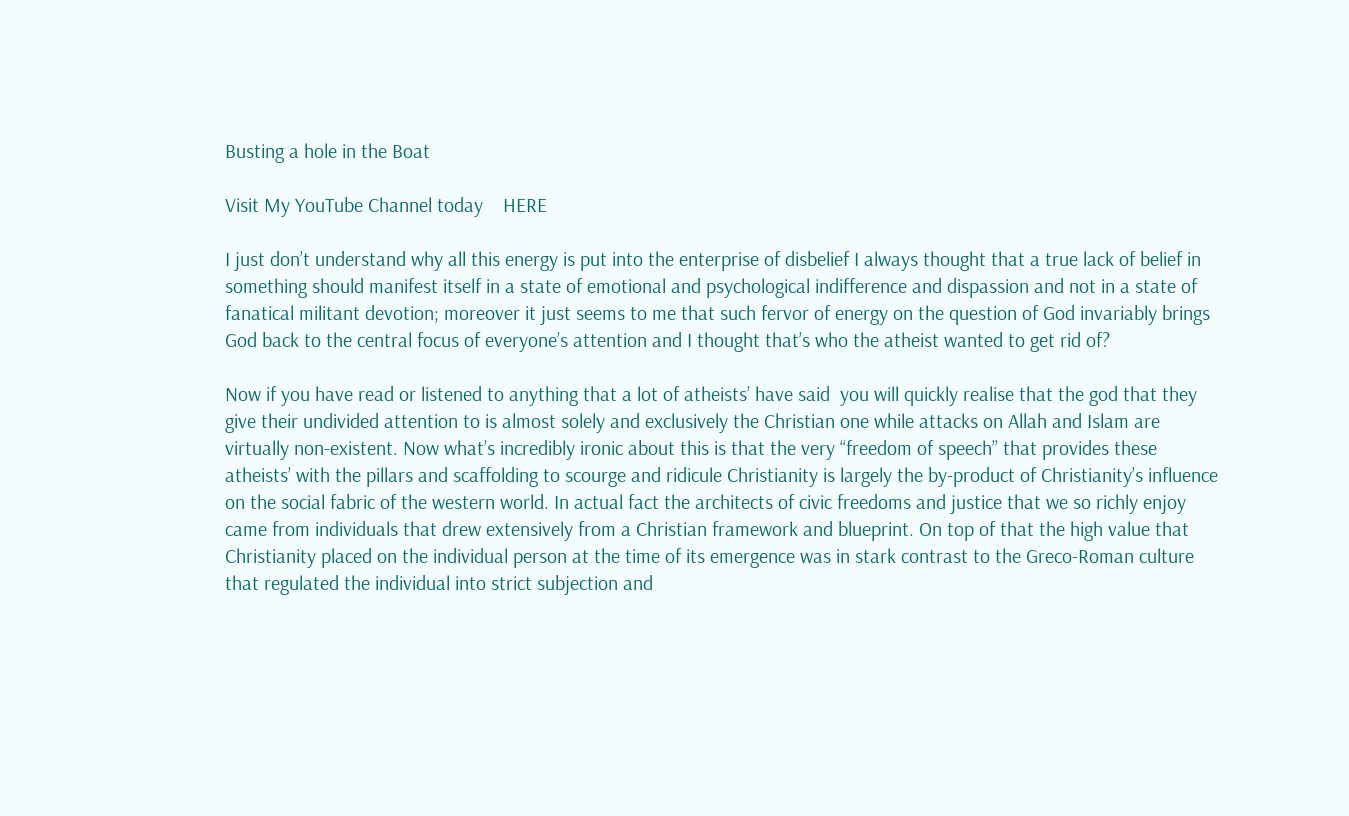Busting a hole in the Boat

Visit My YouTube Channel today    HERE

I just don’t understand why all this energy is put into the enterprise of disbelief I always thought that a true lack of belief in something should manifest itself in a state of emotional and psychological indifference and dispassion and not in a state of fanatical militant devotion; moreover it just seems to me that such fervor of energy on the question of God invariably brings God back to the central focus of everyone’s attention and I thought that’s who the atheist wanted to get rid of?

Now if you have read or listened to anything that a lot of atheists’ have said  you will quickly realise that the god that they give their undivided attention to is almost solely and exclusively the Christian one while attacks on Allah and Islam are virtually non-existent. Now what’s incredibly ironic about this is that the very “freedom of speech” that provides these atheists’ with the pillars and scaffolding to scourge and ridicule Christianity is largely the by-product of Christianity’s influence on the social fabric of the western world. In actual fact the architects of civic freedoms and justice that we so richly enjoy came from individuals that drew extensively from a Christian framework and blueprint. On top of that the high value that Christianity placed on the individual person at the time of its emergence was in stark contrast to the Greco-Roman culture that regulated the individual into strict subjection and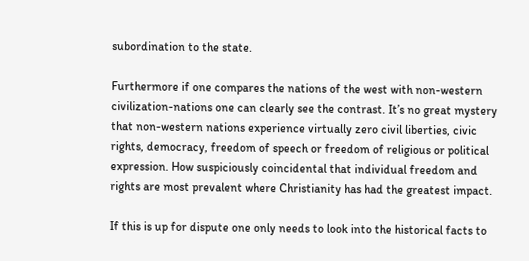subordination to the state.

Furthermore if one compares the nations of the west with non-western civilization-nations one can clearly see the contrast. It’s no great mystery that non-western nations experience virtually zero civil liberties, civic rights, democracy, freedom of speech or freedom of religious or political expression. How suspiciously coincidental that individual freedom and rights are most prevalent where Christianity has had the greatest impact.

If this is up for dispute one only needs to look into the historical facts to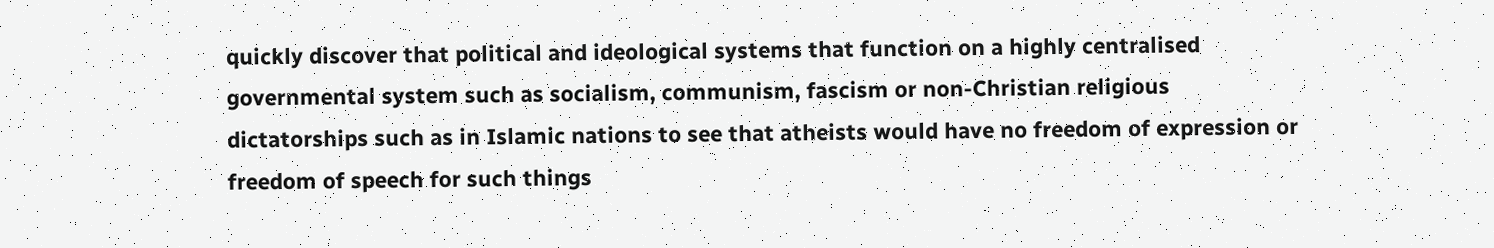quickly discover that political and ideological systems that function on a highly centralised governmental system such as socialism, communism, fascism or non-Christian religious dictatorships such as in Islamic nations to see that atheists would have no freedom of expression or freedom of speech for such things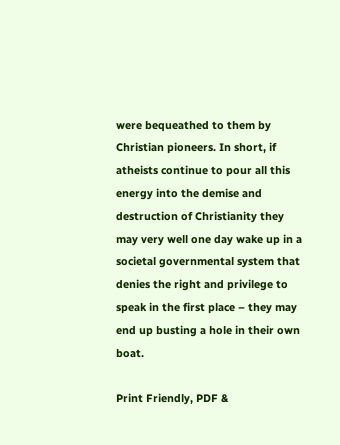were bequeathed to them by Christian pioneers. In short, if atheists continue to pour all this energy into the demise and destruction of Christianity they may very well one day wake up in a societal governmental system that denies the right and privilege to speak in the first place – they may end up busting a hole in their own boat.

Print Friendly, PDF &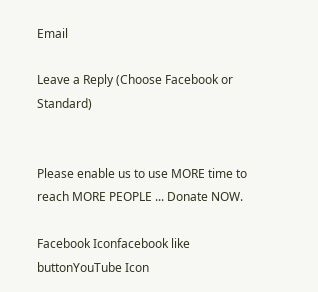Email

Leave a Reply (Choose Facebook or Standard)


Please enable us to use MORE time to reach MORE PEOPLE ... Donate NOW.

Facebook Iconfacebook like buttonYouTube Icon